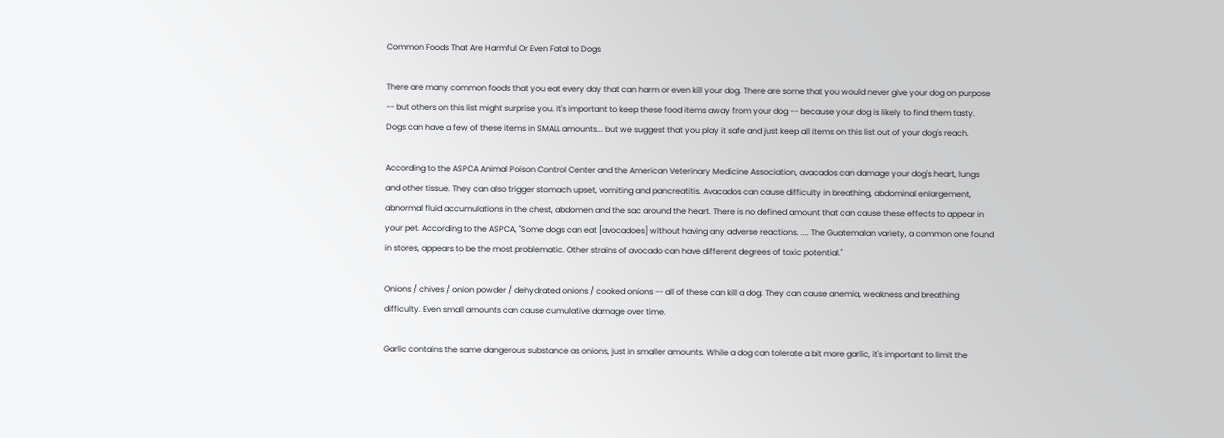Common Foods That Are Harmful Or Even Fatal to Dogs

There are many common foods that you eat every day that can harm or even kill your dog. There are some that you would never give your dog on purpose -- but others on this list might surprise you. It's important to keep these food items away from your dog -- because your dog is likely to find them tasty. Dogs can have a few of these items in SMALL amounts... but we suggest that you play it safe and just keep all items on this list out of your dog's reach.

According to the ASPCA Animal Poison Control Center and the American Veterinary Medicine Association, avacados can damage your dog's heart, lungs and other tissue. They can also trigger stomach upset, vomiting and pancreatitis. Avacados can cause difficulty in breathing, abdominal enlargement, abnormal fluid accumulations in the chest, abdomen and the sac around the heart. There is no defined amount that can cause these effects to appear in your pet. According to the ASPCA, "Some dogs can eat [avocadoes] without having any adverse reactions. .... The Guatemalan variety, a common one found in stores, appears to be the most problematic. Other strains of avocado can have different degrees of toxic potential."

Onions / chives / onion powder / dehydrated onions / cooked onions -- all of these can kill a dog. They can cause anemia, weakness and breathing difficulty. Even small amounts can cause cumulative damage over time.

Garlic contains the same dangerous substance as onions, just in smaller amounts. While a dog can tolerate a bit more garlic, it's important to limit the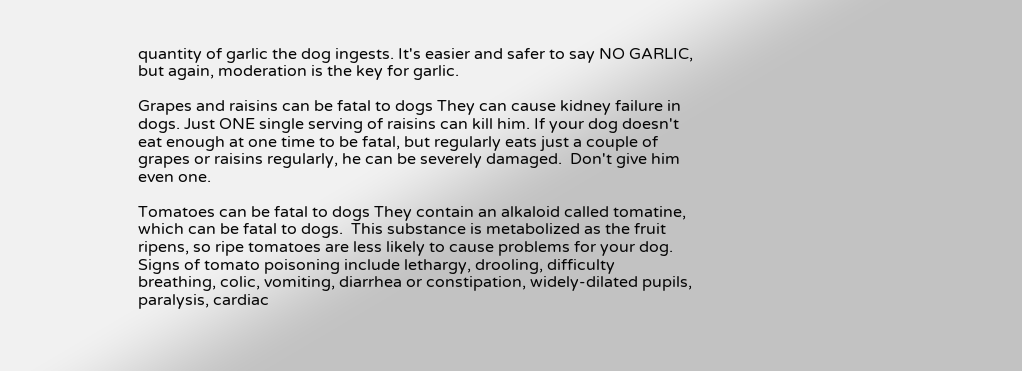quantity of garlic the dog ingests. It's easier and safer to say NO GARLIC, but again, moderation is the key for garlic.

Grapes and raisins can be fatal to dogs They can cause kidney failure in dogs. Just ONE single serving of raisins can kill him. If your dog doesn't eat enough at one time to be fatal, but regularly eats just a couple of grapes or raisins regularly, he can be severely damaged.  Don't give him even one.

Tomatoes can be fatal to dogs They contain an alkaloid called tomatine, which can be fatal to dogs.  This substance is metabolized as the fruit ripens, so ripe tomatoes are less likely to cause problems for your dog.  Signs of tomato poisoning include lethargy, drooling, difficulty breathing, colic, vomiting, diarrhea or constipation, widely-dilated pupils, paralysis, cardiac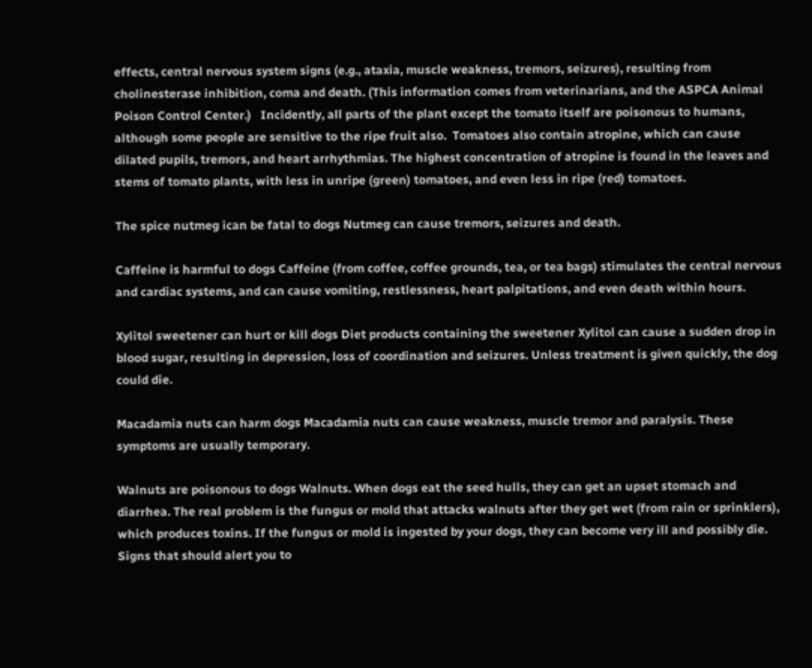effects, central nervous system signs (e.g., ataxia, muscle weakness, tremors, seizures), resulting from cholinesterase inhibition, coma and death. (This information comes from veterinarians, and the ASPCA Animal Poison Control Center.)   Incidently, all parts of the plant except the tomato itself are poisonous to humans, although some people are sensitive to the ripe fruit also.  Tomatoes also contain atropine, which can cause dilated pupils, tremors, and heart arrhythmias. The highest concentration of atropine is found in the leaves and stems of tomato plants, with less in unripe (green) tomatoes, and even less in ripe (red) tomatoes.

The spice nutmeg ican be fatal to dogs Nutmeg can cause tremors, seizures and death.

Caffeine is harmful to dogs Caffeine (from coffee, coffee grounds, tea, or tea bags) stimulates the central nervous and cardiac systems, and can cause vomiting, restlessness, heart palpitations, and even death within hours.

Xylitol sweetener can hurt or kill dogs Diet products containing the sweetener Xylitol can cause a sudden drop in blood sugar, resulting in depression, loss of coordination and seizures. Unless treatment is given quickly, the dog could die.

Macadamia nuts can harm dogs Macadamia nuts can cause weakness, muscle tremor and paralysis. These symptoms are usually temporary.

Walnuts are poisonous to dogs Walnuts. When dogs eat the seed hulls, they can get an upset stomach and diarrhea. The real problem is the fungus or mold that attacks walnuts after they get wet (from rain or sprinklers), which produces toxins. If the fungus or mold is ingested by your dogs, they can become very ill and possibly die. Signs that should alert you to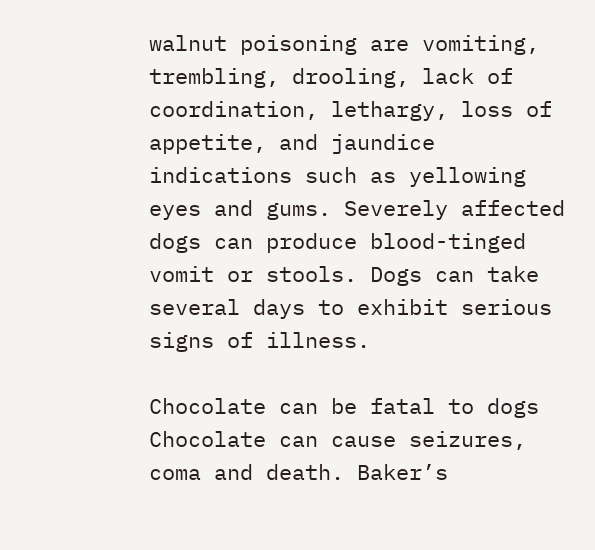walnut poisoning are vomiting, trembling, drooling, lack of coordination, lethargy, loss of appetite, and jaundice indications such as yellowing eyes and gums. Severely affected dogs can produce blood-tinged vomit or stools. Dogs can take several days to exhibit serious signs of illness.

Chocolate can be fatal to dogs Chocolate can cause seizures, coma and death. Baker’s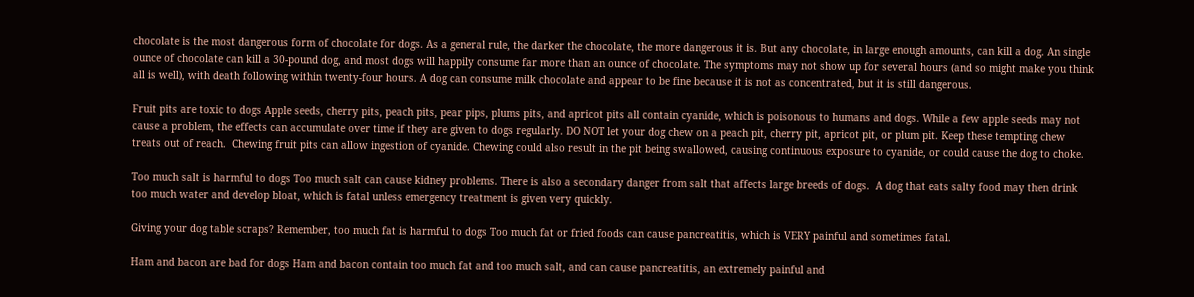chocolate is the most dangerous form of chocolate for dogs. As a general rule, the darker the chocolate, the more dangerous it is. But any chocolate, in large enough amounts, can kill a dog. An single ounce of chocolate can kill a 30-pound dog, and most dogs will happily consume far more than an ounce of chocolate. The symptoms may not show up for several hours (and so might make you think all is well), with death following within twenty-four hours. A dog can consume milk chocolate and appear to be fine because it is not as concentrated, but it is still dangerous.

Fruit pits are toxic to dogs Apple seeds, cherry pits, peach pits, pear pips, plums pits, and apricot pits all contain cyanide, which is poisonous to humans and dogs. While a few apple seeds may not cause a problem, the effects can accumulate over time if they are given to dogs regularly. DO NOT let your dog chew on a peach pit, cherry pit, apricot pit, or plum pit. Keep these tempting chew treats out of reach.  Chewing fruit pits can allow ingestion of cyanide. Chewing could also result in the pit being swallowed, causing continuous exposure to cyanide, or could cause the dog to choke.

Too much salt is harmful to dogs Too much salt can cause kidney problems. There is also a secondary danger from salt that affects large breeds of dogs.  A dog that eats salty food may then drink too much water and develop bloat, which is fatal unless emergency treatment is given very quickly.

Giving your dog table scraps? Remember, too much fat is harmful to dogs Too much fat or fried foods can cause pancreatitis, which is VERY painful and sometimes fatal.

Ham and bacon are bad for dogs Ham and bacon contain too much fat and too much salt, and can cause pancreatitis, an extremely painful and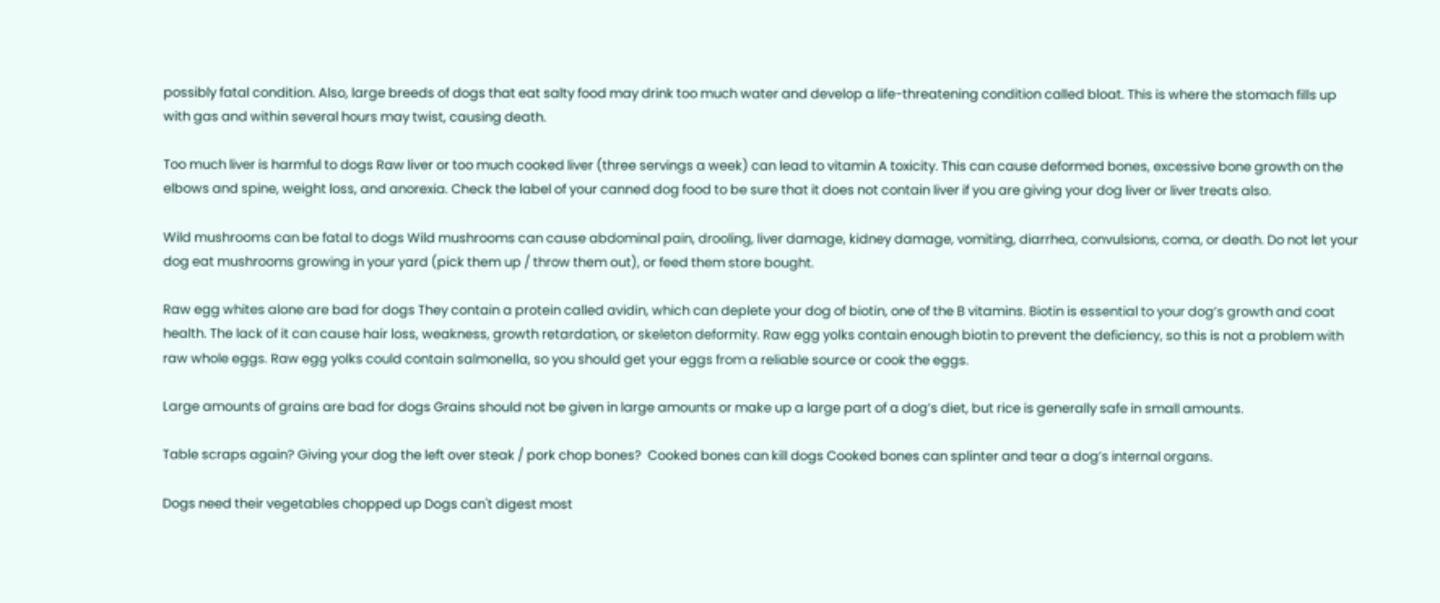possibly fatal condition. Also, large breeds of dogs that eat salty food may drink too much water and develop a life-threatening condition called bloat. This is where the stomach fills up with gas and within several hours may twist, causing death.

Too much liver is harmful to dogs Raw liver or too much cooked liver (three servings a week) can lead to vitamin A toxicity. This can cause deformed bones, excessive bone growth on the elbows and spine, weight loss, and anorexia. Check the label of your canned dog food to be sure that it does not contain liver if you are giving your dog liver or liver treats also.

Wild mushrooms can be fatal to dogs Wild mushrooms can cause abdominal pain, drooling, liver damage, kidney damage, vomiting, diarrhea, convulsions, coma, or death. Do not let your dog eat mushrooms growing in your yard (pick them up / throw them out), or feed them store bought.

Raw egg whites alone are bad for dogs They contain a protein called avidin, which can deplete your dog of biotin, one of the B vitamins. Biotin is essential to your dog’s growth and coat health. The lack of it can cause hair loss, weakness, growth retardation, or skeleton deformity. Raw egg yolks contain enough biotin to prevent the deficiency, so this is not a problem with raw whole eggs. Raw egg yolks could contain salmonella, so you should get your eggs from a reliable source or cook the eggs.

Large amounts of grains are bad for dogs Grains should not be given in large amounts or make up a large part of a dog’s diet, but rice is generally safe in small amounts.

Table scraps again? Giving your dog the left over steak / pork chop bones?  Cooked bones can kill dogs Cooked bones can splinter and tear a dog’s internal organs.

Dogs need their vegetables chopped up Dogs can't digest most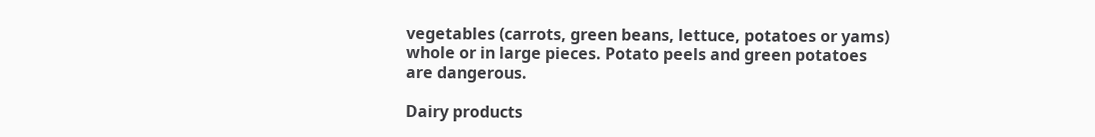vegetables (carrots, green beans, lettuce, potatoes or yams) whole or in large pieces. Potato peels and green potatoes are dangerous.

Dairy products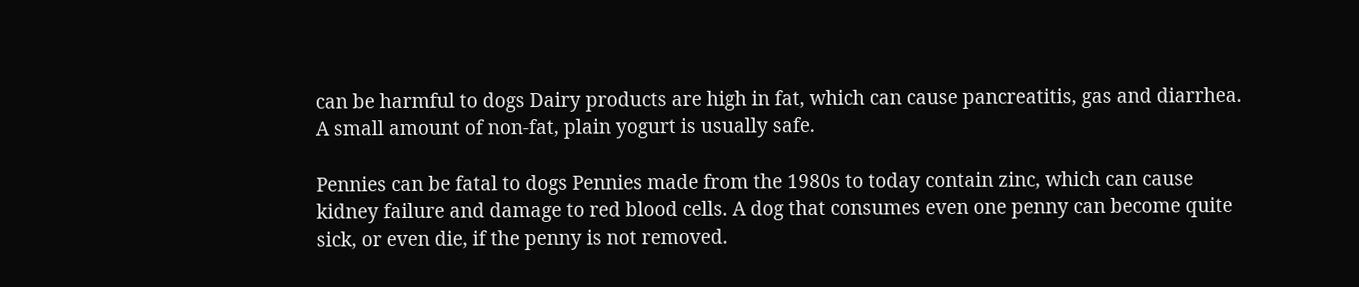can be harmful to dogs Dairy products are high in fat, which can cause pancreatitis, gas and diarrhea. A small amount of non-fat, plain yogurt is usually safe.

Pennies can be fatal to dogs Pennies made from the 1980s to today contain zinc, which can cause kidney failure and damage to red blood cells. A dog that consumes even one penny can become quite sick, or even die, if the penny is not removed.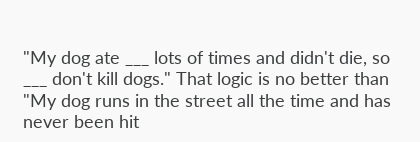"My dog ate ___ lots of times and didn't die, so ___ don't kill dogs." That logic is no better than "My dog runs in the street all the time and has never been hit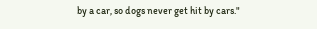by a car, so dogs never get hit by cars."